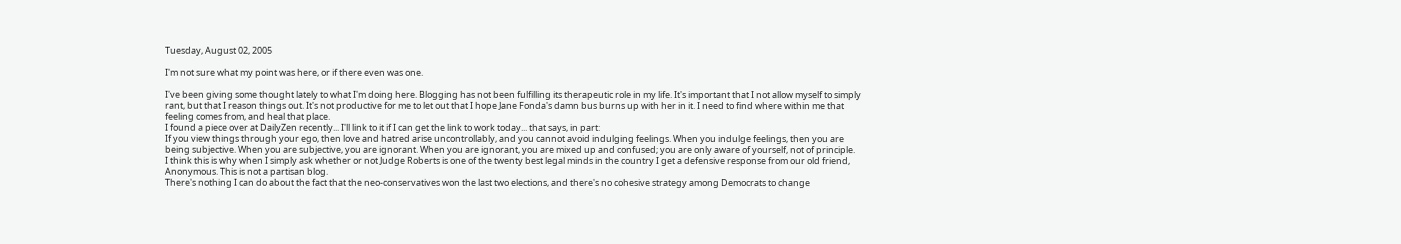Tuesday, August 02, 2005

I'm not sure what my point was here, or if there even was one.

I've been giving some thought lately to what I'm doing here. Blogging has not been fulfilling its therapeutic role in my life. It's important that I not allow myself to simply rant, but that I reason things out. It's not productive for me to let out that I hope Jane Fonda's damn bus burns up with her in it. I need to find where within me that feeling comes from, and heal that place.
I found a piece over at DailyZen recently... I'll link to it if I can get the link to work today... that says, in part:
If you view things through your ego, then love and hatred arise uncontrollably, and you cannot avoid indulging feelings. When you indulge feelings, then you are being subjective. When you are subjective, you are ignorant. When you are ignorant, you are mixed up and confused; you are only aware of yourself, not of principle.
I think this is why when I simply ask whether or not Judge Roberts is one of the twenty best legal minds in the country I get a defensive response from our old friend, Anonymous. This is not a partisan blog.
There's nothing I can do about the fact that the neo-conservatives won the last two elections, and there's no cohesive strategy among Democrats to change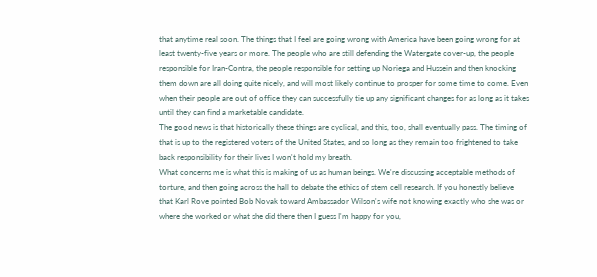that anytime real soon. The things that I feel are going wrong with America have been going wrong for at least twenty-five years or more. The people who are still defending the Watergate cover-up, the people responsible for Iran-Contra, the people responsible for setting up Noriega and Hussein and then knocking them down are all doing quite nicely, and will most likely continue to prosper for some time to come. Even when their people are out of office they can successfully tie up any significant changes for as long as it takes until they can find a marketable candidate.
The good news is that historically these things are cyclical, and this, too, shall eventually pass. The timing of that is up to the registered voters of the United States, and so long as they remain too frightened to take back responsibility for their lives I won't hold my breath.
What concerns me is what this is making of us as human beings. We're discussing acceptable methods of torture, and then going across the hall to debate the ethics of stem cell research. If you honestly believe that Karl Rove pointed Bob Novak toward Ambassador Wilson's wife not knowing exactly who she was or where she worked or what she did there then I guess I'm happy for you,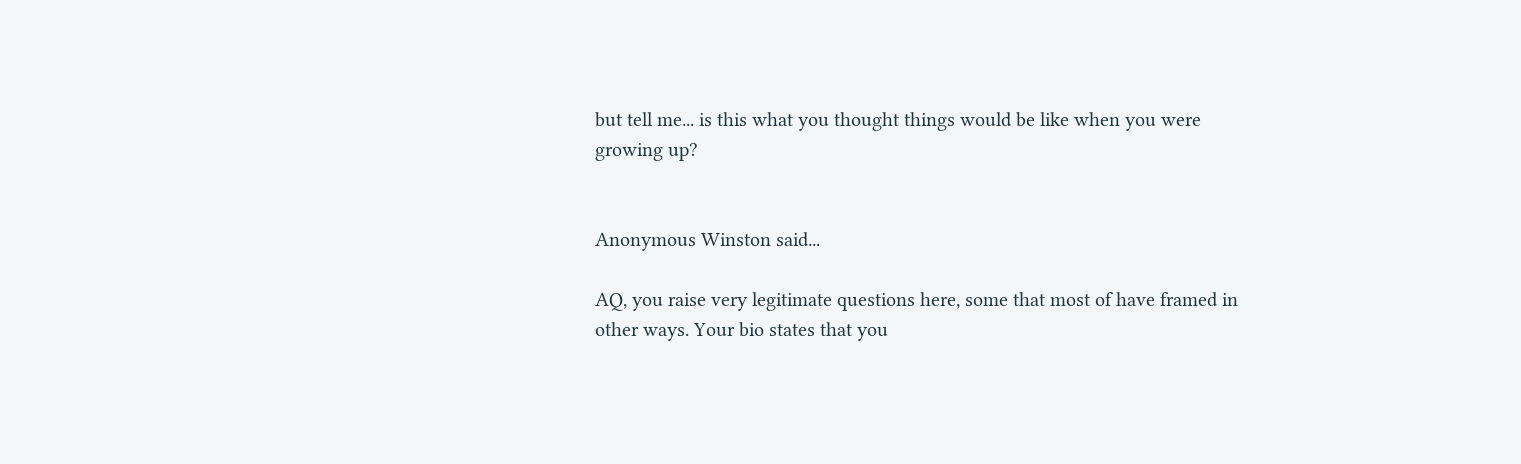but tell me... is this what you thought things would be like when you were growing up?


Anonymous Winston said...

AQ, you raise very legitimate questions here, some that most of have framed in other ways. Your bio states that you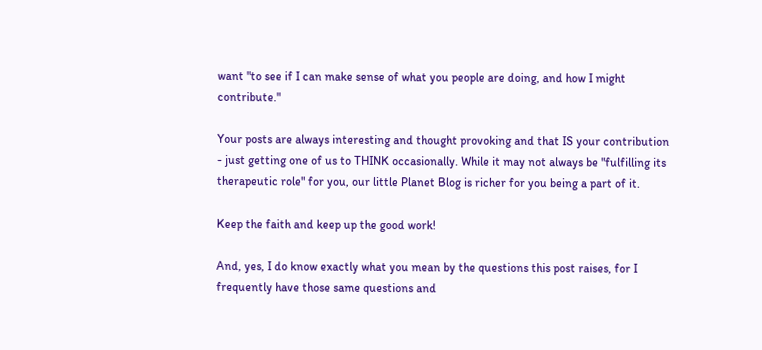want "to see if I can make sense of what you people are doing, and how I might contribute."

Your posts are always interesting and thought provoking and that IS your contribution - just getting one of us to THINK occasionally. While it may not always be "fulfilling its therapeutic role" for you, our little Planet Blog is richer for you being a part of it.

Keep the faith and keep up the good work!

And, yes, I do know exactly what you mean by the questions this post raises, for I frequently have those same questions and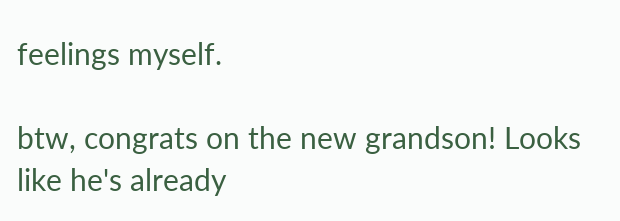feelings myself.

btw, congrats on the new grandson! Looks like he's already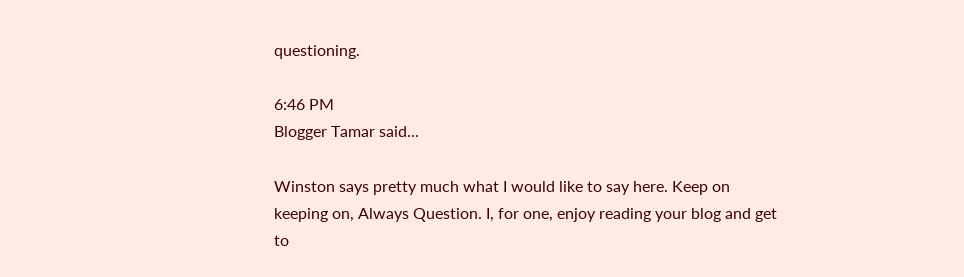questioning.

6:46 PM
Blogger Tamar said...

Winston says pretty much what I would like to say here. Keep on keeping on, Always Question. I, for one, enjoy reading your blog and get to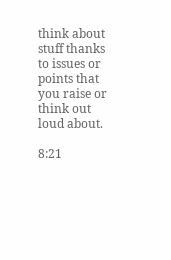think about stuff thanks to issues or points that you raise or think out loud about.

8:21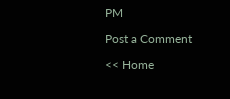PM

Post a Comment

<< Home